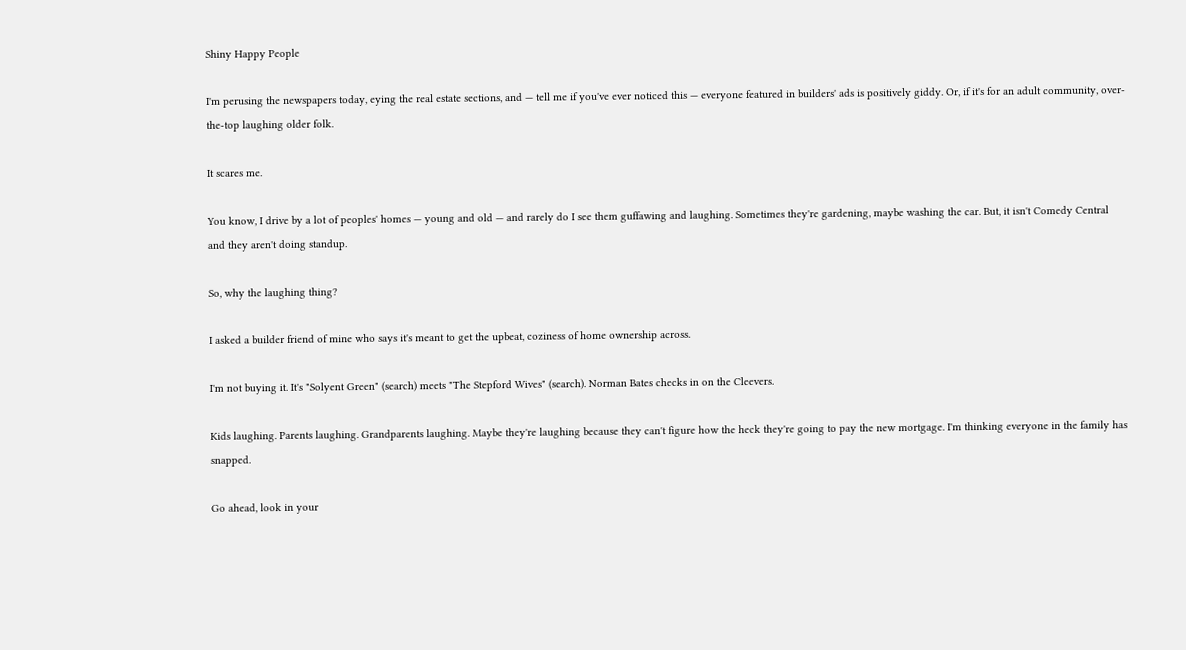Shiny Happy People

I'm perusing the newspapers today, eying the real estate sections, and — tell me if you've ever noticed this — everyone featured in builders' ads is positively giddy. Or, if it's for an adult community, over-the-top laughing older folk.

It scares me.

You know, I drive by a lot of peoples' homes — young and old — and rarely do I see them guffawing and laughing. Sometimes they're gardening, maybe washing the car. But, it isn't Comedy Central and they aren't doing standup.

So, why the laughing thing?

I asked a builder friend of mine who says it's meant to get the upbeat, coziness of home ownership across.

I'm not buying it. It's "Solyent Green" (search) meets "The Stepford Wives" (search). Norman Bates checks in on the Cleevers.

Kids laughing. Parents laughing. Grandparents laughing. Maybe they're laughing because they can't figure how the heck they're going to pay the new mortgage. I'm thinking everyone in the family has snapped.

Go ahead, look in your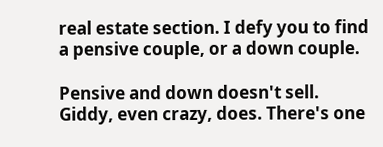real estate section. I defy you to find a pensive couple, or a down couple.

Pensive and down doesn't sell. Giddy, even crazy, does. There's one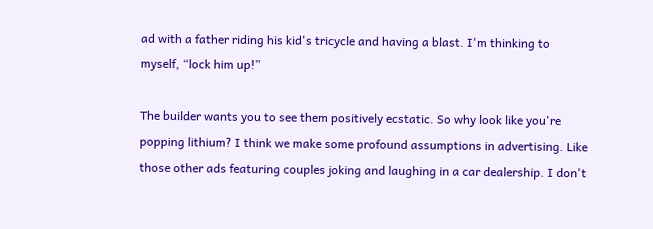ad with a father riding his kid's tricycle and having a blast. I'm thinking to myself, “lock him up!”

The builder wants you to see them positively ecstatic. So why look like you're popping lithium? I think we make some profound assumptions in advertising. Like those other ads featuring couples joking and laughing in a car dealership. I don't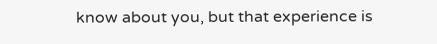know about you, but that experience is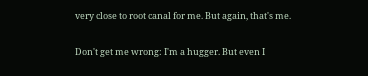very close to root canal for me. But again, that's me.

Don't get me wrong: I'm a hugger. But even I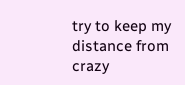try to keep my distance from crazy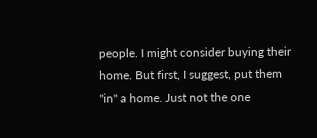people. I might consider buying their home. But first, I suggest, put them "in" a home. Just not the one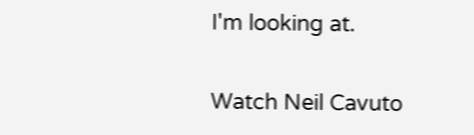I'm looking at.

Watch Neil Cavuto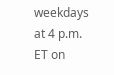weekdays at 4 p.m. ET on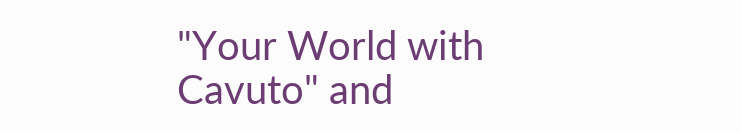"Your World with Cavuto" and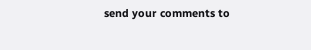send your comments to